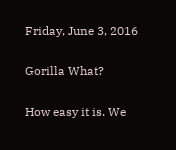Friday, June 3, 2016

Gorilla What?

How easy it is. We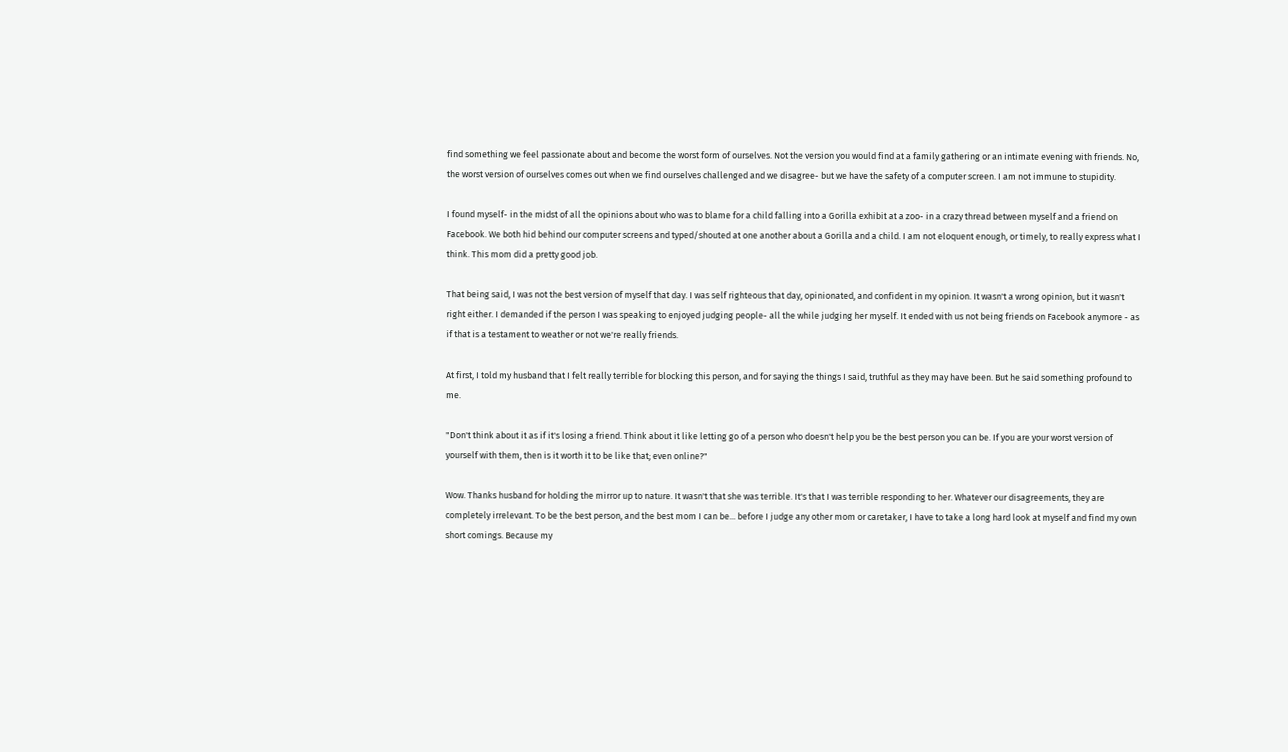find something we feel passionate about and become the worst form of ourselves. Not the version you would find at a family gathering or an intimate evening with friends. No, the worst version of ourselves comes out when we find ourselves challenged and we disagree- but we have the safety of a computer screen. I am not immune to stupidity.

I found myself- in the midst of all the opinions about who was to blame for a child falling into a Gorilla exhibit at a zoo- in a crazy thread between myself and a friend on Facebook. We both hid behind our computer screens and typed/shouted at one another about a Gorilla and a child. I am not eloquent enough, or timely, to really express what I think. This mom did a pretty good job.

That being said, I was not the best version of myself that day. I was self righteous that day, opinionated, and confident in my opinion. It wasn't a wrong opinion, but it wasn't right either. I demanded if the person I was speaking to enjoyed judging people- all the while judging her myself. It ended with us not being friends on Facebook anymore - as if that is a testament to weather or not we're really friends.

At first, I told my husband that I felt really terrible for blocking this person, and for saying the things I said, truthful as they may have been. But he said something profound to me.

"Don't think about it as if it's losing a friend. Think about it like letting go of a person who doesn't help you be the best person you can be. If you are your worst version of yourself with them, then is it worth it to be like that; even online?"

Wow. Thanks husband for holding the mirror up to nature. It wasn't that she was terrible. It's that I was terrible responding to her. Whatever our disagreements, they are completely irrelevant. To be the best person, and the best mom I can be... before I judge any other mom or caretaker, I have to take a long hard look at myself and find my own short comings. Because my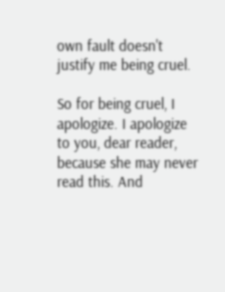own fault doesn't justify me being cruel.

So for being cruel, I apologize. I apologize to you, dear reader, because she may never read this. And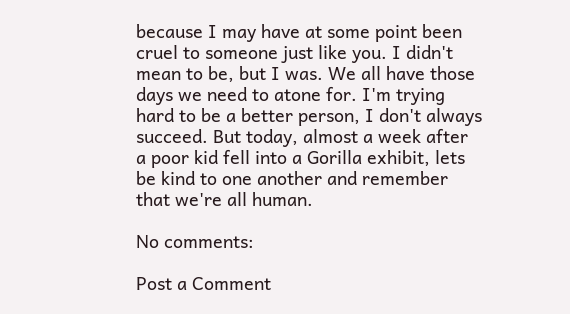because I may have at some point been cruel to someone just like you. I didn't mean to be, but I was. We all have those days we need to atone for. I'm trying hard to be a better person, I don't always succeed. But today, almost a week after a poor kid fell into a Gorilla exhibit, lets be kind to one another and remember that we're all human.

No comments:

Post a Comment